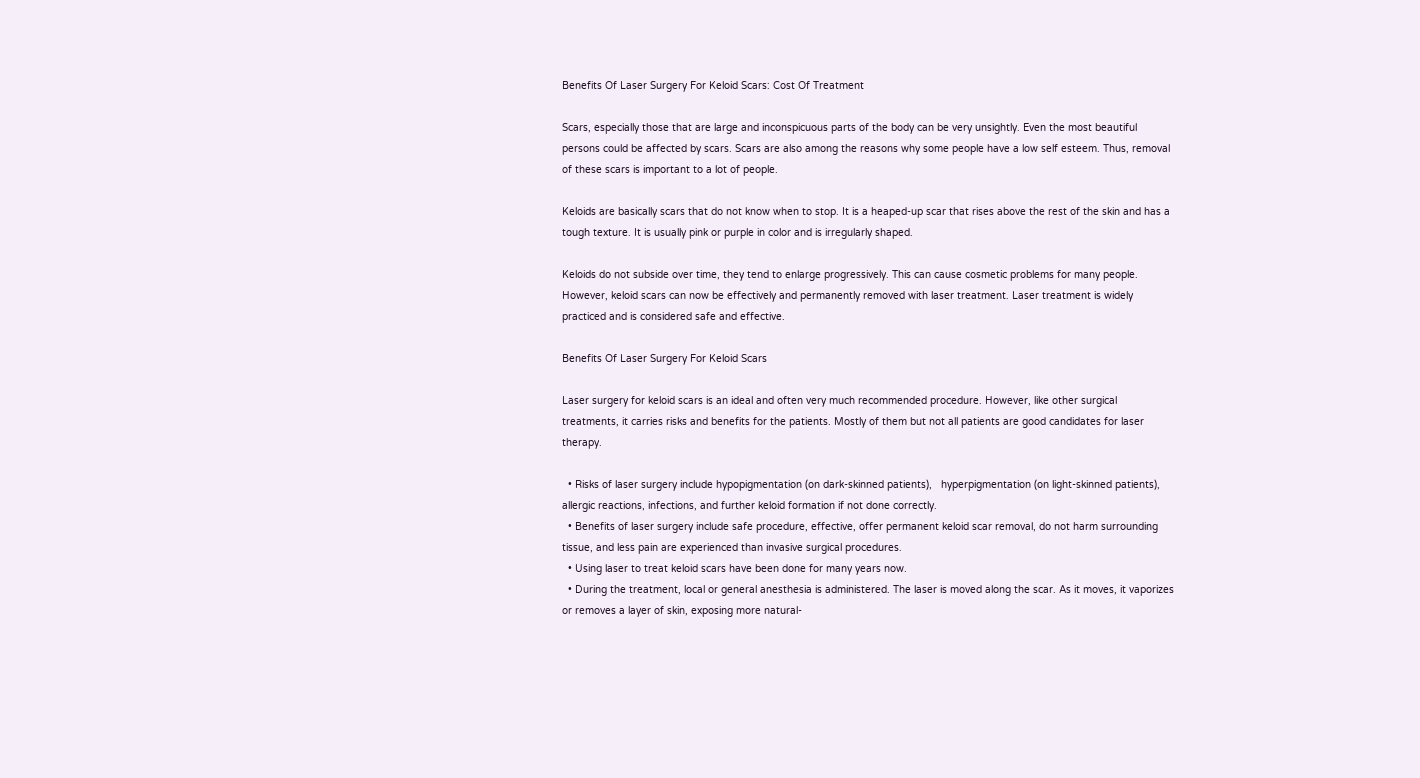Benefits Of Laser Surgery For Keloid Scars: Cost Of Treatment

Scars, especially those that are large and inconspicuous parts of the body can be very unsightly. Even the most beautiful persons could be affected by scars. Scars are also among the reasons why some people have a low self esteem. Thus, removal of these scars is important to a lot of people.

Keloids are basically scars that do not know when to stop. It is a heaped-up scar that rises above the rest of the skin and has a tough texture. It is usually pink or purple in color and is irregularly shaped.

Keloids do not subside over time, they tend to enlarge progressively. This can cause cosmetic problems for many people. However, keloid scars can now be effectively and permanently removed with laser treatment. Laser treatment is widely practiced and is considered safe and effective.

Benefits Of Laser Surgery For Keloid Scars

Laser surgery for keloid scars is an ideal and often very much recommended procedure. However, like other surgical treatments, it carries risks and benefits for the patients. Mostly of them but not all patients are good candidates for laser therapy.

  • Risks of laser surgery include hypopigmentation (on dark-skinned patients),   hyperpigmentation (on light-skinned patients), allergic reactions, infections, and further keloid formation if not done correctly.
  • Benefits of laser surgery include safe procedure, effective, offer permanent keloid scar removal, do not harm surrounding tissue, and less pain are experienced than invasive surgical procedures.
  • Using laser to treat keloid scars have been done for many years now.
  • During the treatment, local or general anesthesia is administered. The laser is moved along the scar. As it moves, it vaporizes or removes a layer of skin, exposing more natural-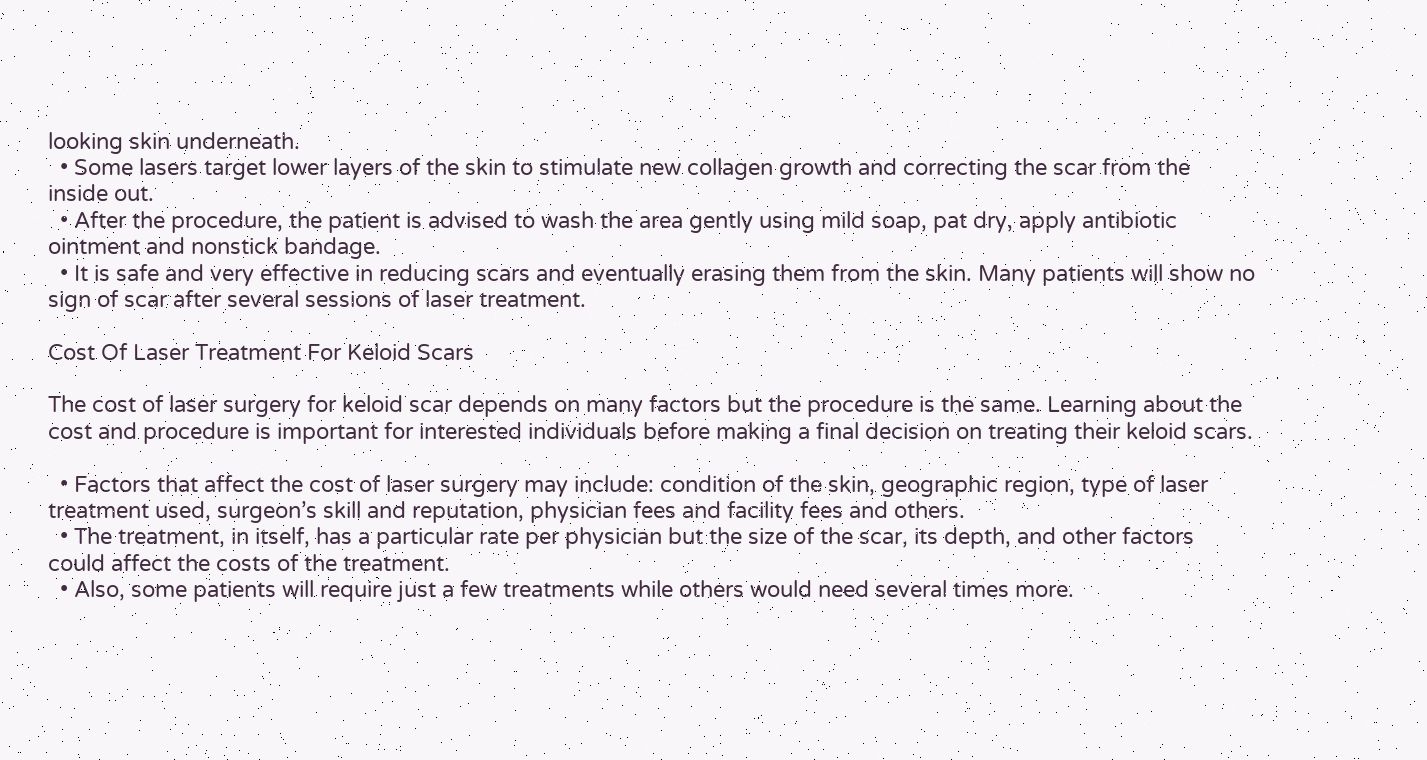looking skin underneath.
  • Some lasers target lower layers of the skin to stimulate new collagen growth and correcting the scar from the inside out.
  • After the procedure, the patient is advised to wash the area gently using mild soap, pat dry, apply antibiotic ointment and nonstick bandage.
  • It is safe and very effective in reducing scars and eventually erasing them from the skin. Many patients will show no sign of scar after several sessions of laser treatment.

Cost Of Laser Treatment For Keloid Scars

The cost of laser surgery for keloid scar depends on many factors but the procedure is the same. Learning about the cost and procedure is important for interested individuals before making a final decision on treating their keloid scars.

  • Factors that affect the cost of laser surgery may include: condition of the skin, geographic region, type of laser treatment used, surgeon’s skill and reputation, physician fees and facility fees and others.
  • The treatment, in itself, has a particular rate per physician but the size of the scar, its depth, and other factors could affect the costs of the treatment.
  • Also, some patients will require just a few treatments while others would need several times more.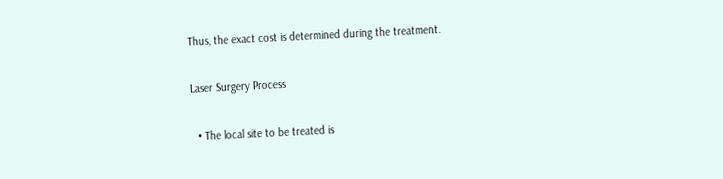Thus, the exact cost is determined during the treatment.

Laser Surgery Process

  • The local site to be treated is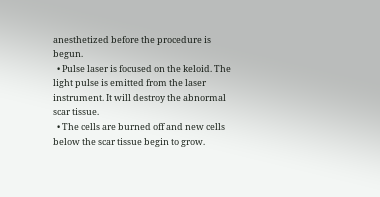anesthetized before the procedure is begun.
  • Pulse laser is focused on the keloid. The light pulse is emitted from the laser instrument. It will destroy the abnormal scar tissue.
  • The cells are burned off and new cells below the scar tissue begin to grow.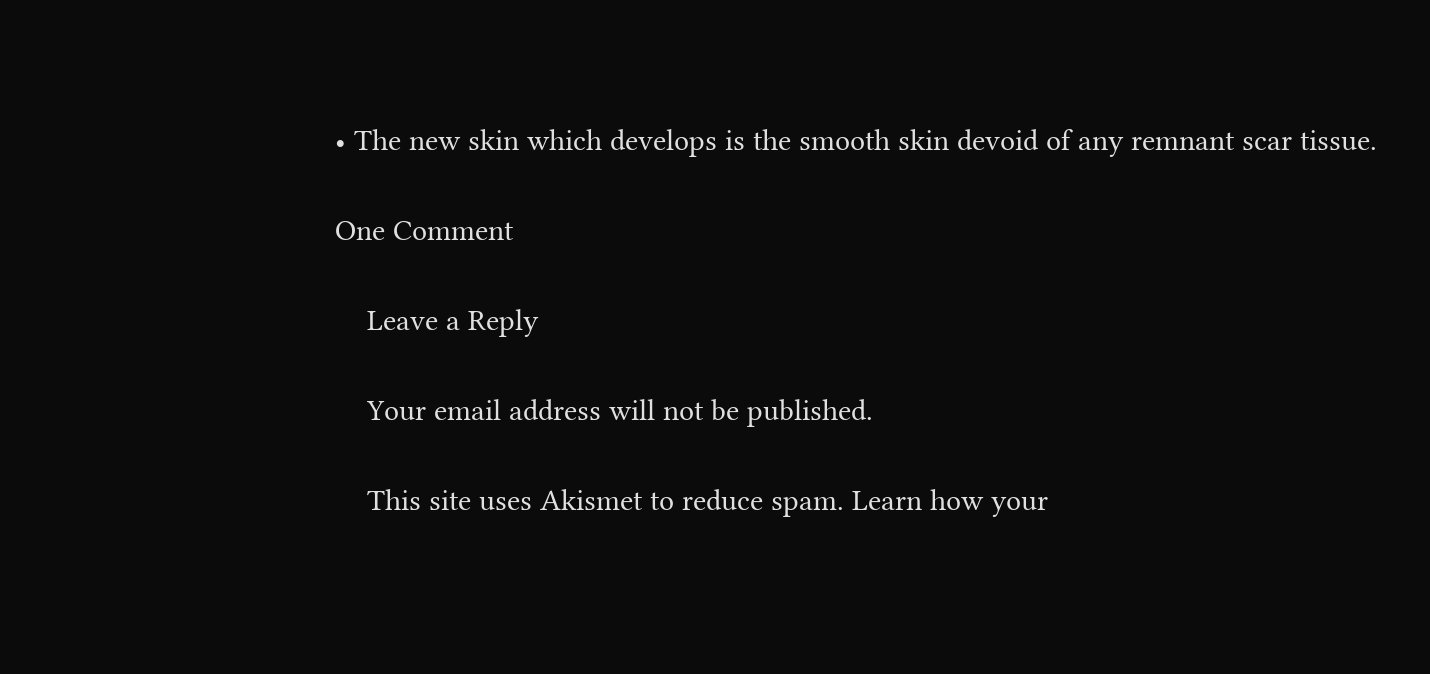• The new skin which develops is the smooth skin devoid of any remnant scar tissue.

One Comment

    Leave a Reply

    Your email address will not be published.

    This site uses Akismet to reduce spam. Learn how your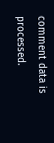comment data is processed.